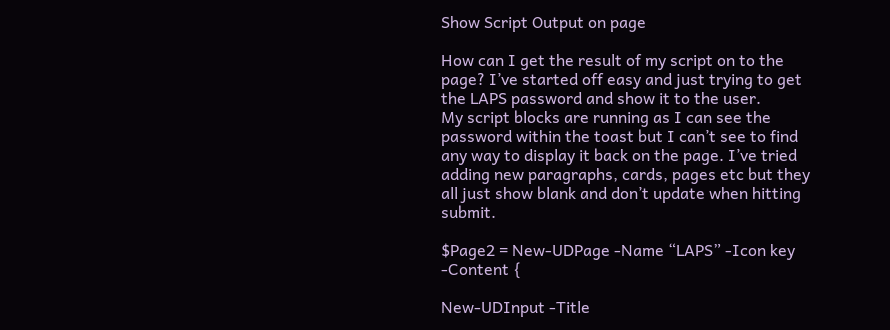Show Script Output on page

How can I get the result of my script on to the page? I’ve started off easy and just trying to get the LAPS password and show it to the user.
My script blocks are running as I can see the password within the toast but I can’t see to find any way to display it back on the page. I’ve tried adding new paragraphs, cards, pages etc but they all just show blank and don’t update when hitting submit.

$Page2 = New-UDPage -Name “LAPS” -Icon key -Content {

New-UDInput -Title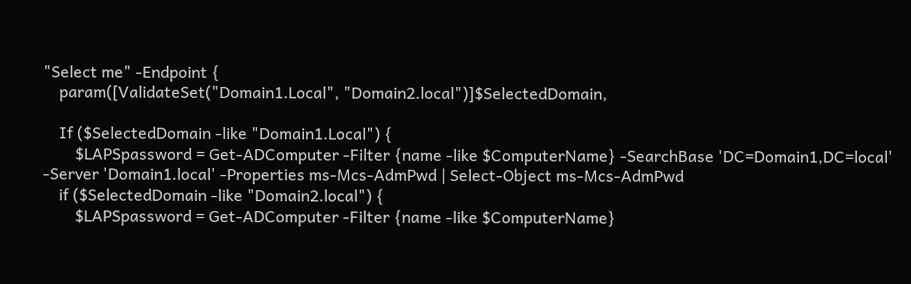"Select me" -Endpoint {
    param([ValidateSet("Domain1.Local", "Domain2.local")]$SelectedDomain,

    If ($SelectedDomain -like "Domain1.Local") {
        $LAPSpassword = Get-ADComputer -Filter {name -like $ComputerName} -SearchBase 'DC=Domain1,DC=local' -Server 'Domain1.local' -Properties ms-Mcs-AdmPwd | Select-Object ms-Mcs-AdmPwd
    if ($SelectedDomain -like "Domain2.local") {
        $LAPSpassword = Get-ADComputer -Filter {name -like $ComputerName}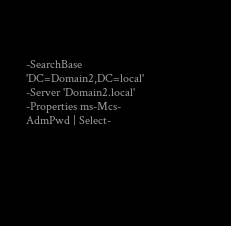-SearchBase 'DC=Domain2,DC=local' -Server 'Domain2.local' -Properties ms-Mcs-AdmPwd | Select-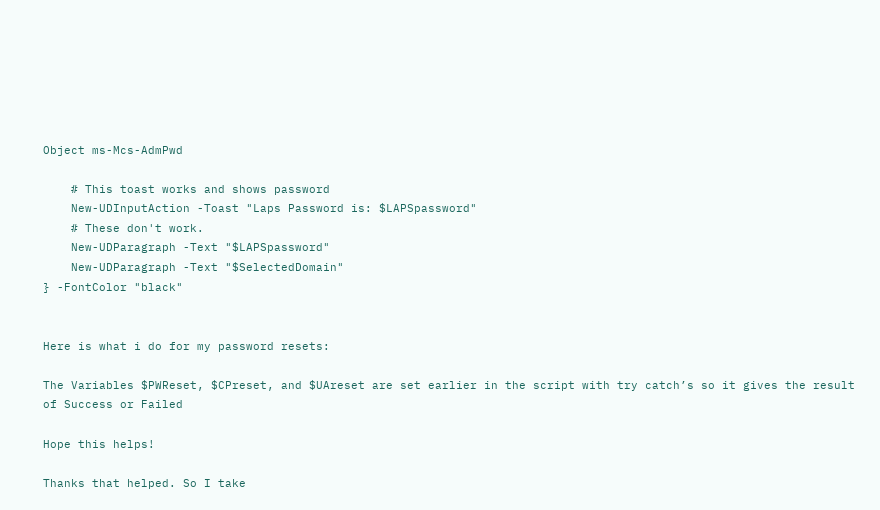Object ms-Mcs-AdmPwd

    # This toast works and shows password
    New-UDInputAction -Toast "Laps Password is: $LAPSpassword"
    # These don't work.
    New-UDParagraph -Text "$LAPSpassword"
    New-UDParagraph -Text "$SelectedDomain"
} -FontColor "black"


Here is what i do for my password resets:

The Variables $PWReset, $CPreset, and $UAreset are set earlier in the script with try catch’s so it gives the result of Success or Failed

Hope this helps!

Thanks that helped. So I take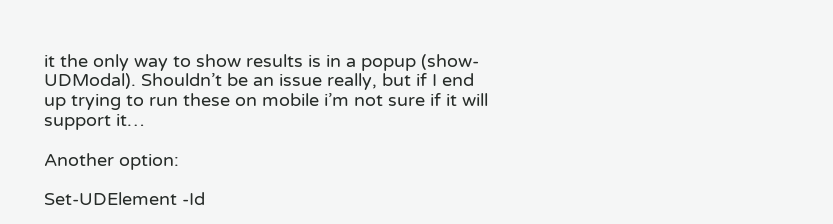it the only way to show results is in a popup (show-UDModal). Shouldn’t be an issue really, but if I end up trying to run these on mobile i’m not sure if it will support it…

Another option:

Set-UDElement -Id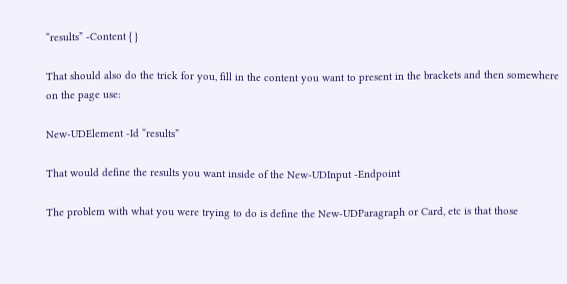“results” -Content { }

That should also do the trick for you, fill in the content you want to present in the brackets and then somewhere on the page use:

New-UDElement -Id “results”

That would define the results you want inside of the New-UDInput -Endpoint

The problem with what you were trying to do is define the New-UDParagraph or Card, etc is that those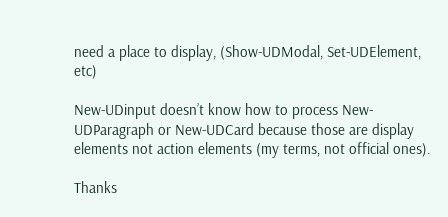need a place to display, (Show-UDModal, Set-UDElement, etc)

New-UDinput doesn’t know how to process New-UDParagraph or New-UDCard because those are display elements not action elements (my terms, not official ones).

Thanks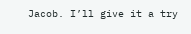Jacob. I’ll give it a try